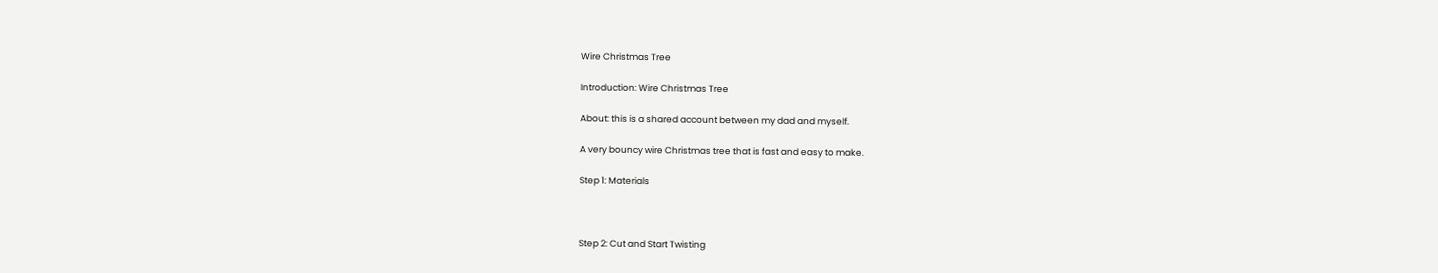Wire Christmas Tree

Introduction: Wire Christmas Tree

About: this is a shared account between my dad and myself.

A very bouncy wire Christmas tree that is fast and easy to make.

Step 1: Materials



Step 2: Cut and Start Twisting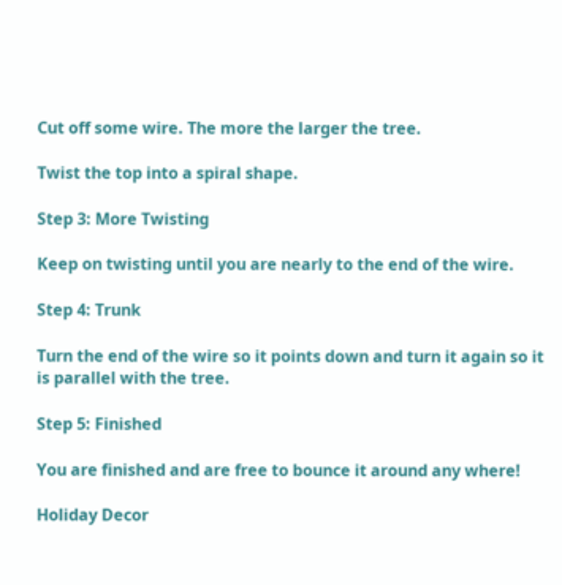Cut off some wire. The more the larger the tree.

Twist the top into a spiral shape.

Step 3: More Twisting

Keep on twisting until you are nearly to the end of the wire.

Step 4: Trunk

Turn the end of the wire so it points down and turn it again so it is parallel with the tree.

Step 5: Finished

You are finished and are free to bounce it around any where!

Holiday Decor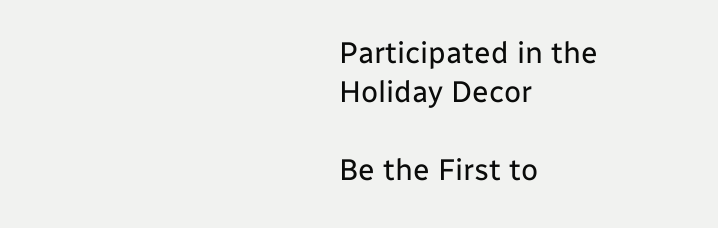Participated in the
Holiday Decor

Be the First to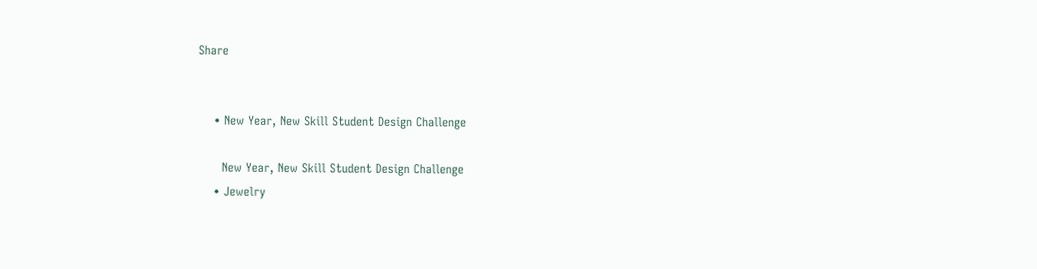Share


    • New Year, New Skill Student Design Challenge

      New Year, New Skill Student Design Challenge
    • Jewelry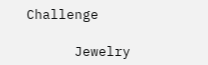Challenge

      Jewelry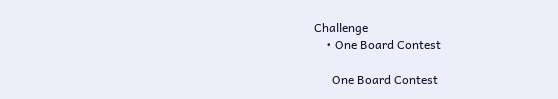Challenge
    • One Board Contest

      One Board Contest